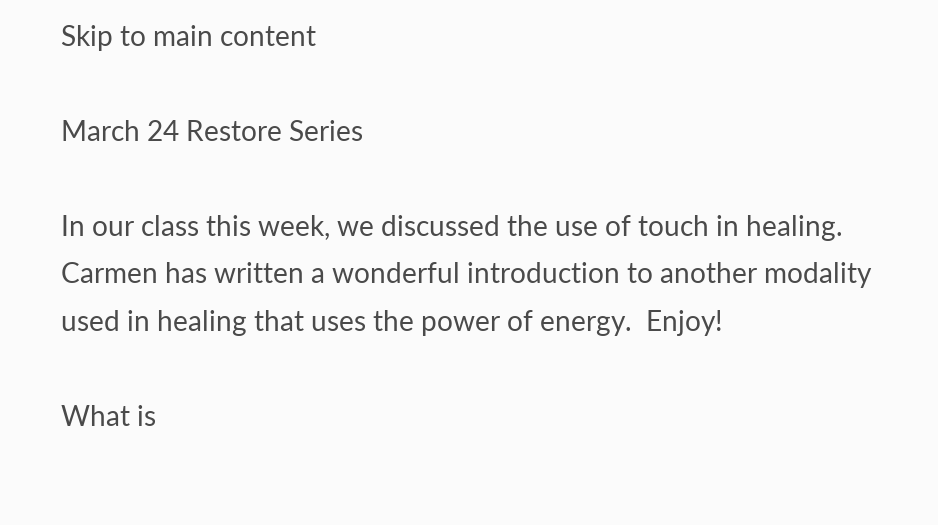Skip to main content

March 24 Restore Series

In our class this week, we discussed the use of touch in healing. Carmen has written a wonderful introduction to another modality used in healing that uses the power of energy.  Enjoy!

What is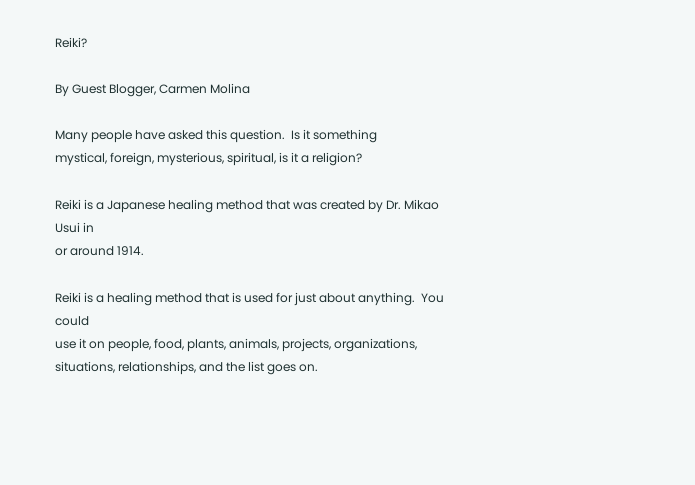Reiki?

By Guest Blogger, Carmen Molina

Many people have asked this question.  Is it something
mystical, foreign, mysterious, spiritual, is it a religion?

Reiki is a Japanese healing method that was created by Dr. Mikao Usui in
or around 1914.

Reiki is a healing method that is used for just about anything.  You could
use it on people, food, plants, animals, projects, organizations,
situations, relationships, and the list goes on.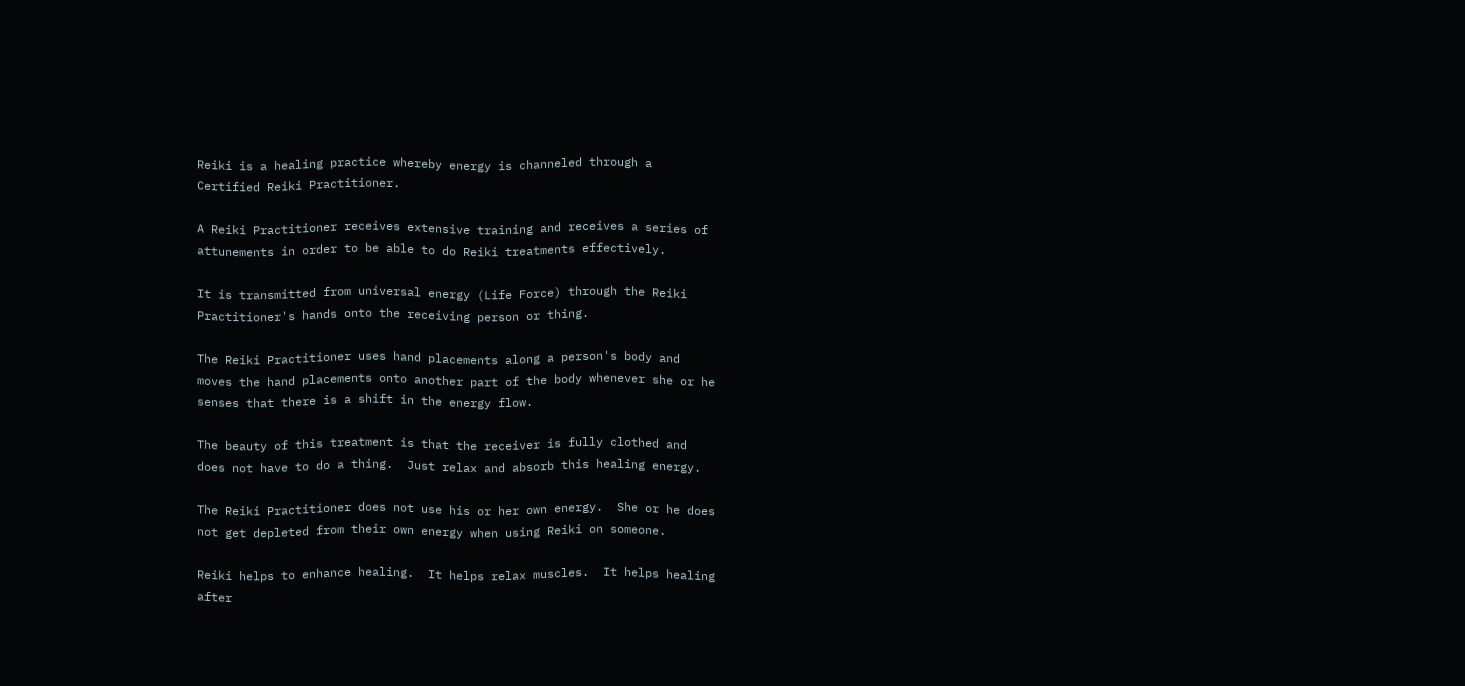Reiki is a healing practice whereby energy is channeled through a
Certified Reiki Practitioner.

A Reiki Practitioner receives extensive training and receives a series of
attunements in order to be able to do Reiki treatments effectively.

It is transmitted from universal energy (Life Force) through the Reiki
Practitioner's hands onto the receiving person or thing.

The Reiki Practitioner uses hand placements along a person's body and
moves the hand placements onto another part of the body whenever she or he
senses that there is a shift in the energy flow.

The beauty of this treatment is that the receiver is fully clothed and
does not have to do a thing.  Just relax and absorb this healing energy.

The Reiki Practitioner does not use his or her own energy.  She or he does
not get depleted from their own energy when using Reiki on someone.

Reiki helps to enhance healing.  It helps relax muscles.  It helps healing
after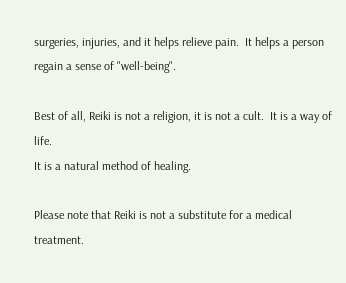surgeries, injuries, and it helps relieve pain.  It helps a person
regain a sense of "well-being".

Best of all, Reiki is not a religion, it is not a cult.  It is a way of life.
It is a natural method of healing.

Please note that Reiki is not a substitute for a medical treatment.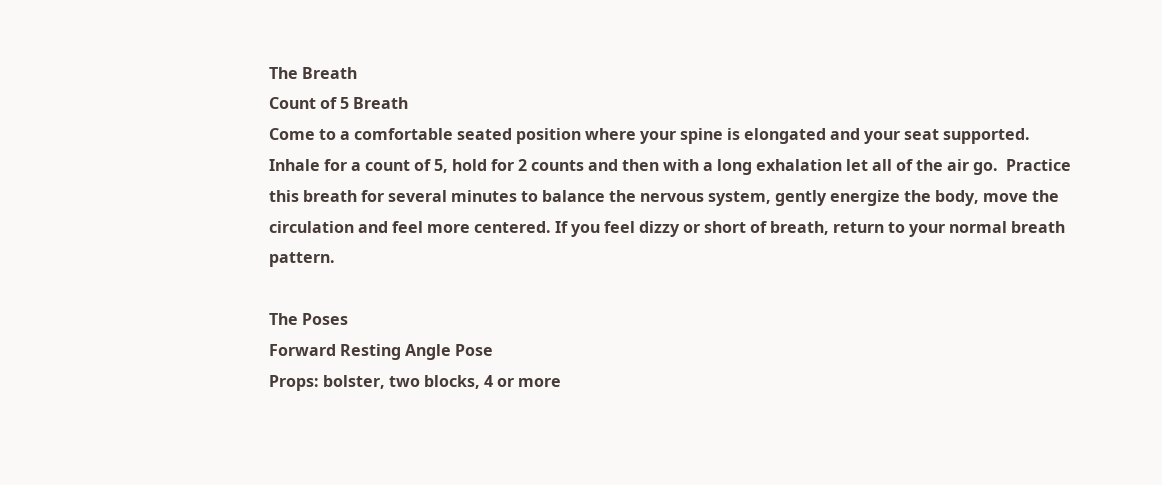The Breath
Count of 5 Breath
Come to a comfortable seated position where your spine is elongated and your seat supported. Inhale for a count of 5, hold for 2 counts and then with a long exhalation let all of the air go.  Practice this breath for several minutes to balance the nervous system, gently energize the body, move the circulation and feel more centered. If you feel dizzy or short of breath, return to your normal breath pattern.

The Poses
Forward Resting Angle Pose
Props: bolster, two blocks, 4 or more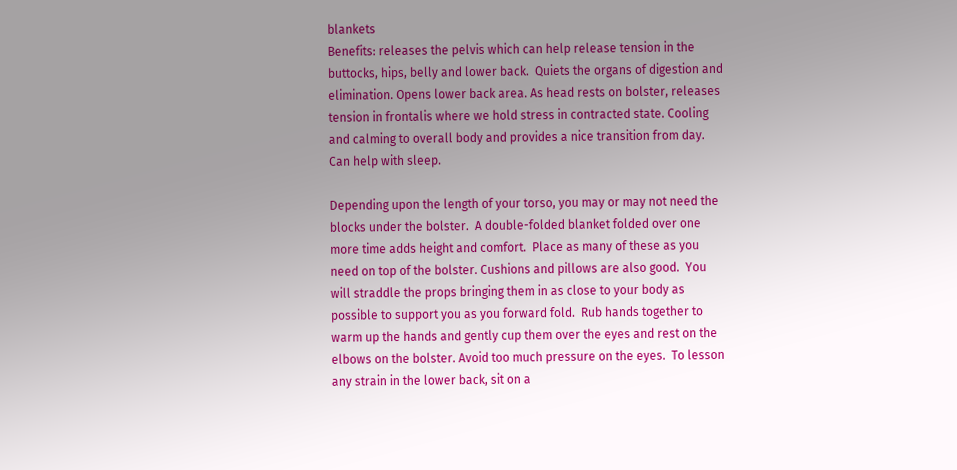blankets
Benefits: releases the pelvis which can help release tension in the buttocks, hips, belly and lower back.  Quiets the organs of digestion and elimination. Opens lower back area. As head rests on bolster, releases tension in frontalis where we hold stress in contracted state. Cooling and calming to overall body and provides a nice transition from day. Can help with sleep.

Depending upon the length of your torso, you may or may not need the blocks under the bolster.  A double-folded blanket folded over one more time adds height and comfort.  Place as many of these as you need on top of the bolster. Cushions and pillows are also good.  You will straddle the props bringing them in as close to your body as possible to support you as you forward fold.  Rub hands together to warm up the hands and gently cup them over the eyes and rest on the elbows on the bolster. Avoid too much pressure on the eyes.  To lesson any strain in the lower back, sit on a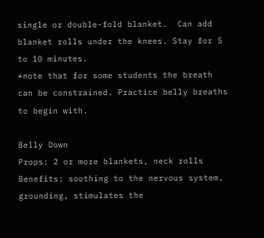single or double-fold blanket.  Can add blanket rolls under the knees. Stay for 5 to 10 minutes.
*note that for some students the breath can be constrained. Practice belly breaths to begin with.

Belly Down
Props: 2 or more blankets, neck rolls
Benefits: soothing to the nervous system, grounding, stimulates the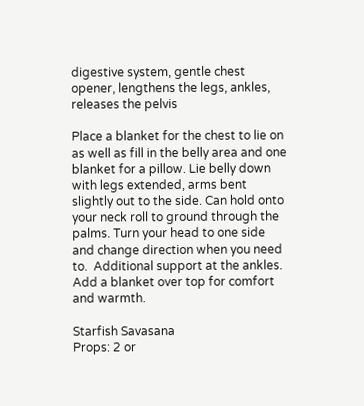digestive system, gentle chest opener, lengthens the legs, ankles, releases the pelvis

Place a blanket for the chest to lie on as well as fill in the belly area and one blanket for a pillow. Lie belly down with legs extended, arms bent slightly out to the side. Can hold onto your neck roll to ground through the palms. Turn your head to one side and change direction when you need to.  Additional support at the ankles. Add a blanket over top for comfort and warmth.

Starfish Savasana
Props: 2 or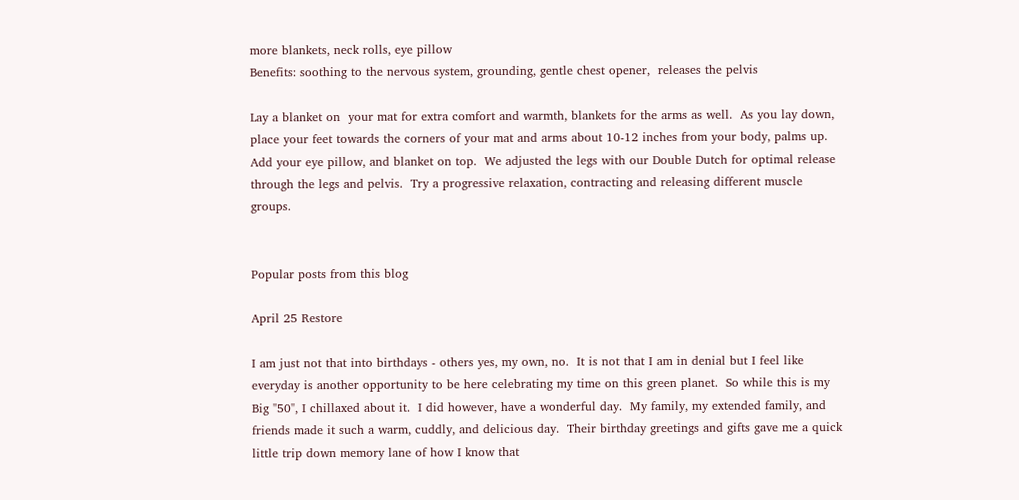more blankets, neck rolls, eye pillow
Benefits: soothing to the nervous system, grounding, gentle chest opener,  releases the pelvis

Lay a blanket on  your mat for extra comfort and warmth, blankets for the arms as well.  As you lay down, place your feet towards the corners of your mat and arms about 10-12 inches from your body, palms up. Add your eye pillow, and blanket on top.  We adjusted the legs with our Double Dutch for optimal release through the legs and pelvis.  Try a progressive relaxation, contracting and releasing different muscle groups.


Popular posts from this blog

April 25 Restore

I am just not that into birthdays - others yes, my own, no.  It is not that I am in denial but I feel like everyday is another opportunity to be here celebrating my time on this green planet.  So while this is my Big "50", I chillaxed about it.  I did however, have a wonderful day.  My family, my extended family, and friends made it such a warm, cuddly, and delicious day.  Their birthday greetings and gifts gave me a quick little trip down memory lane of how I know that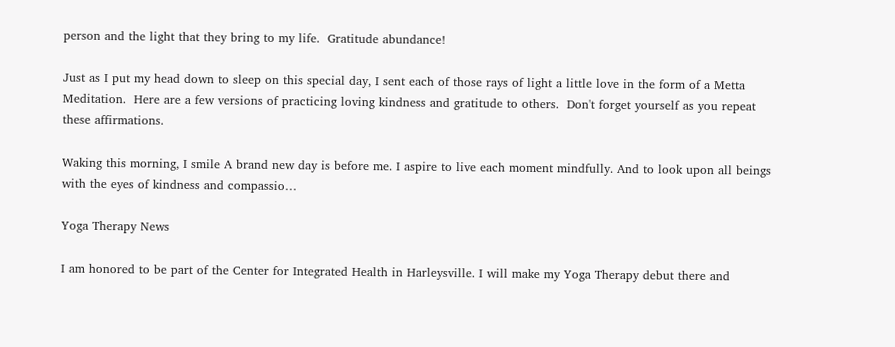person and the light that they bring to my life.  Gratitude abundance!

Just as I put my head down to sleep on this special day, I sent each of those rays of light a little love in the form of a Metta Meditation.  Here are a few versions of practicing loving kindness and gratitude to others.  Don't forget yourself as you repeat these affirmations.

Waking this morning, I smile A brand new day is before me. I aspire to live each moment mindfully. And to look upon all beings with the eyes of kindness and compassio…

Yoga Therapy News

I am honored to be part of the Center for Integrated Health in Harleysville. I will make my Yoga Therapy debut there and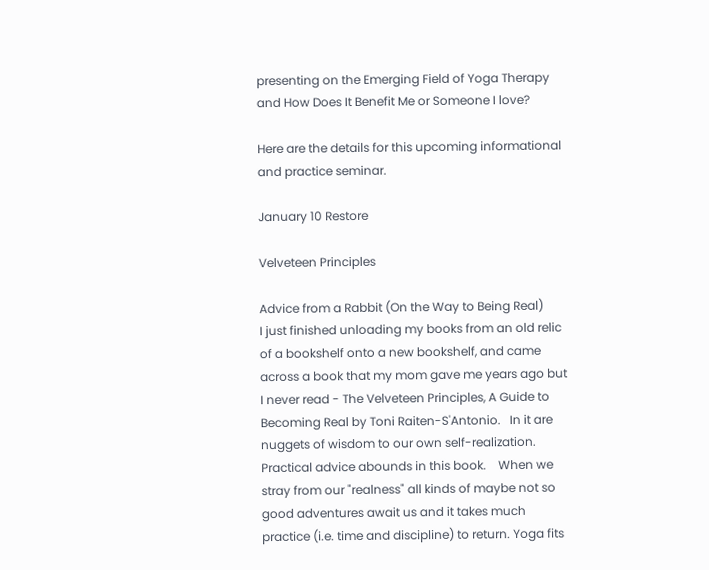presenting on the Emerging Field of Yoga Therapy and How Does It Benefit Me or Someone I love?

Here are the details for this upcoming informational and practice seminar.

January 10 Restore

Velveteen Principles

Advice from a Rabbit (On the Way to Being Real)
I just finished unloading my books from an old relic of a bookshelf onto a new bookshelf, and came across a book that my mom gave me years ago but I never read - The Velveteen Principles, A Guide to Becoming Real by Toni Raiten-S'Antonio.   In it are nuggets of wisdom to our own self-realization. Practical advice abounds in this book.    When we stray from our "realness" all kinds of maybe not so good adventures await us and it takes much practice (i.e. time and discipline) to return. Yoga fits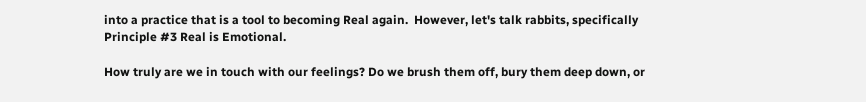into a practice that is a tool to becoming Real again.  However, let's talk rabbits, specifically Principle #3 Real is Emotional.

How truly are we in touch with our feelings? Do we brush them off, bury them deep down, or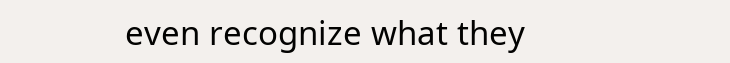even recognize what they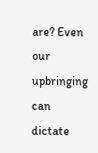are? Even our upbringing can dictate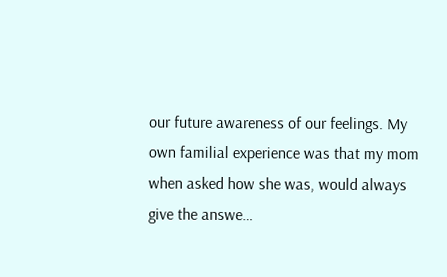our future awareness of our feelings. My own familial experience was that my mom when asked how she was, would always give the answe…